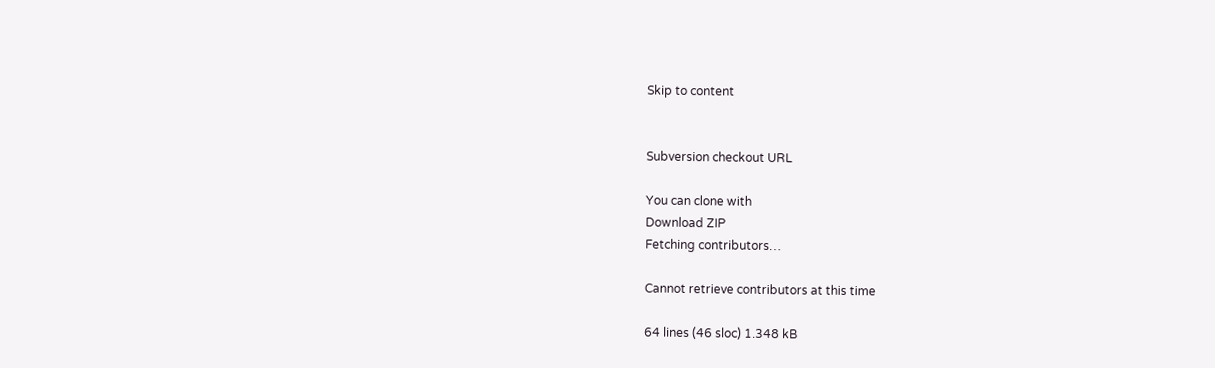Skip to content


Subversion checkout URL

You can clone with
Download ZIP
Fetching contributors…

Cannot retrieve contributors at this time

64 lines (46 sloc) 1.348 kB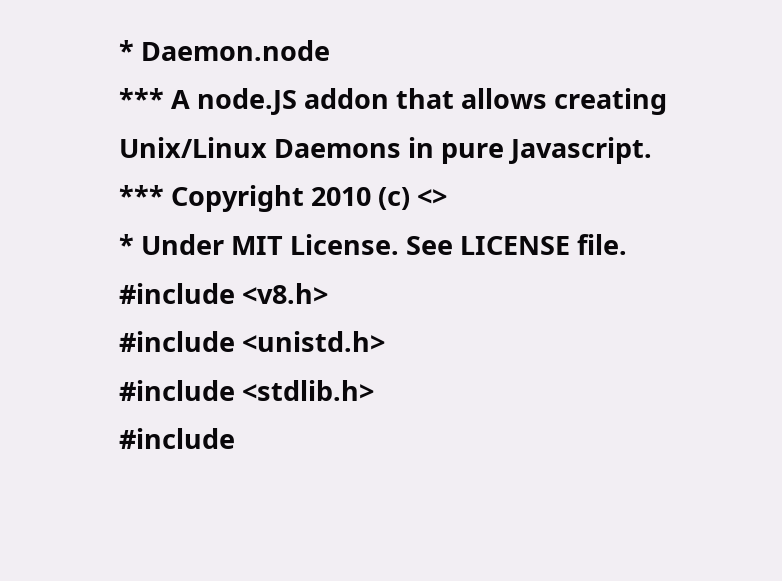* Daemon.node
*** A node.JS addon that allows creating Unix/Linux Daemons in pure Javascript.
*** Copyright 2010 (c) <>
* Under MIT License. See LICENSE file.
#include <v8.h>
#include <unistd.h>
#include <stdlib.h>
#include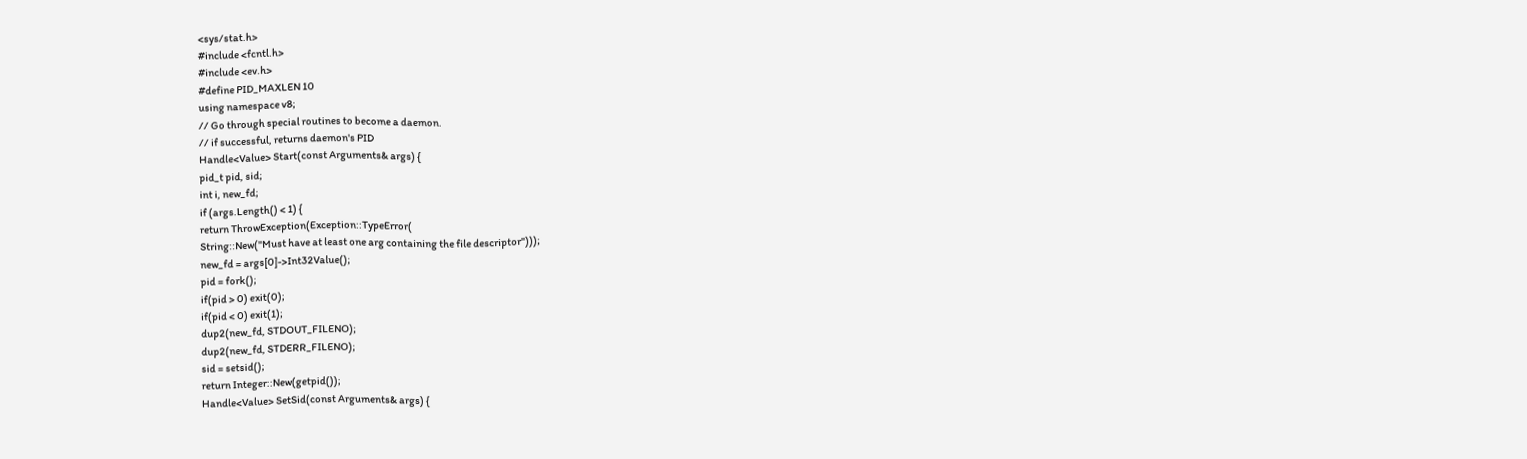<sys/stat.h>
#include <fcntl.h>
#include <ev.h>
#define PID_MAXLEN 10
using namespace v8;
// Go through special routines to become a daemon.
// if successful, returns daemon's PID
Handle<Value> Start(const Arguments& args) {
pid_t pid, sid;
int i, new_fd;
if (args.Length() < 1) {
return ThrowException(Exception::TypeError(
String::New("Must have at least one arg containing the file descriptor")));
new_fd = args[0]->Int32Value();
pid = fork();
if(pid > 0) exit(0);
if(pid < 0) exit(1);
dup2(new_fd, STDOUT_FILENO);
dup2(new_fd, STDERR_FILENO);
sid = setsid();
return Integer::New(getpid());
Handle<Value> SetSid(const Arguments& args) {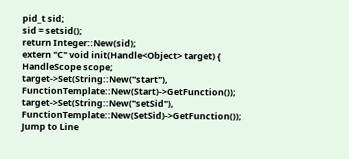pid_t sid;
sid = setsid();
return Integer::New(sid);
extern "C" void init(Handle<Object> target) {
HandleScope scope;
target->Set(String::New("start"), FunctionTemplate::New(Start)->GetFunction());
target->Set(String::New("setSid"), FunctionTemplate::New(SetSid)->GetFunction());
Jump to Line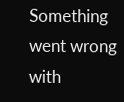Something went wrong with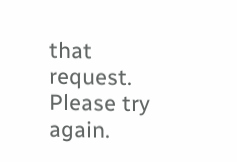that request. Please try again.